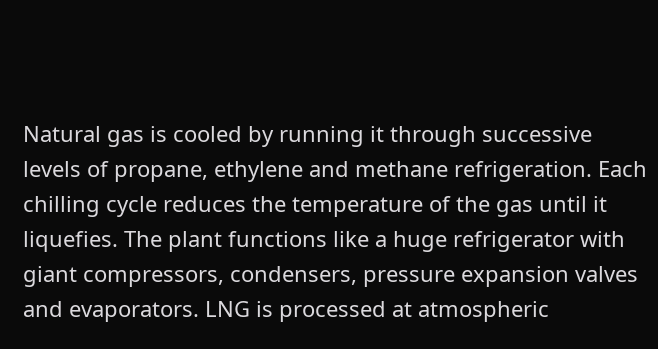Natural gas is cooled by running it through successive levels of propane, ethylene and methane refrigeration. Each chilling cycle reduces the temperature of the gas until it liquefies. The plant functions like a huge refrigerator with giant compressors, condensers, pressure expansion valves and evaporators. LNG is processed at atmospheric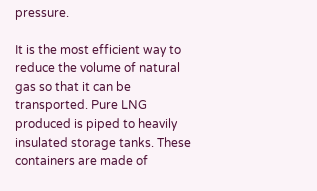pressure.

It is the most efficient way to reduce the volume of natural gas so that it can be transported. Pure LNG produced is piped to heavily insulated storage tanks. These containers are made of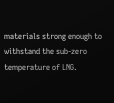materials strong enough to withstand the sub-zero temperature of LNG.